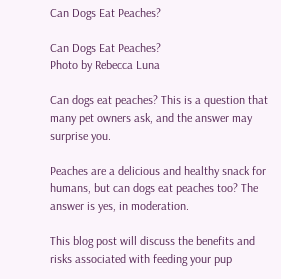Can Dogs Eat Peaches?

Can Dogs Eat Peaches?
Photo by Rebecca Luna

Can dogs eat peaches? This is a question that many pet owners ask, and the answer may surprise you.

Peaches are a delicious and healthy snack for humans, but can dogs eat peaches too? The answer is yes, in moderation.

This blog post will discuss the benefits and risks associated with feeding your pup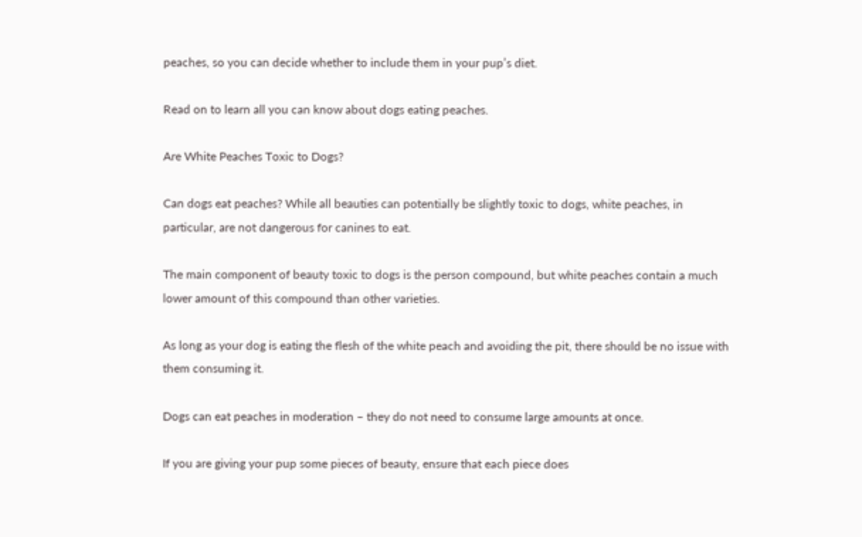peaches, so you can decide whether to include them in your pup’s diet.

Read on to learn all you can know about dogs eating peaches.

Are White Peaches Toxic to Dogs?

Can dogs eat peaches? While all beauties can potentially be slightly toxic to dogs, white peaches, in particular, are not dangerous for canines to eat.

The main component of beauty toxic to dogs is the person compound, but white peaches contain a much lower amount of this compound than other varieties.

As long as your dog is eating the flesh of the white peach and avoiding the pit, there should be no issue with them consuming it.

Dogs can eat peaches in moderation – they do not need to consume large amounts at once.

If you are giving your pup some pieces of beauty, ensure that each piece does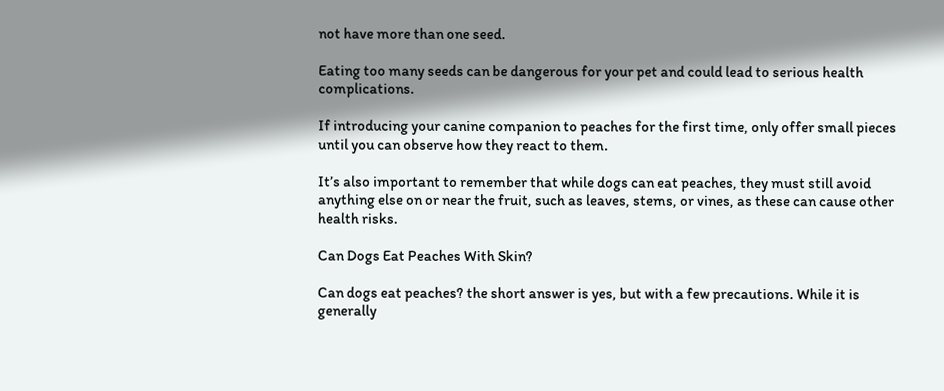not have more than one seed.

Eating too many seeds can be dangerous for your pet and could lead to serious health complications.

If introducing your canine companion to peaches for the first time, only offer small pieces until you can observe how they react to them.

It’s also important to remember that while dogs can eat peaches, they must still avoid anything else on or near the fruit, such as leaves, stems, or vines, as these can cause other health risks.

Can Dogs Eat Peaches With Skin?

Can dogs eat peaches? the short answer is yes, but with a few precautions. While it is generally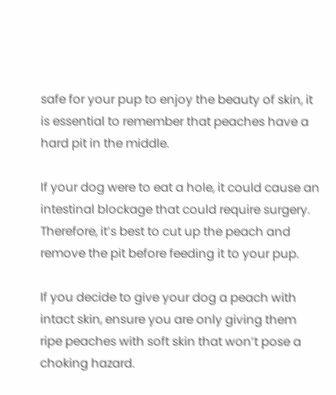safe for your pup to enjoy the beauty of skin, it is essential to remember that peaches have a hard pit in the middle.

If your dog were to eat a hole, it could cause an intestinal blockage that could require surgery. Therefore, it’s best to cut up the peach and remove the pit before feeding it to your pup.

If you decide to give your dog a peach with intact skin, ensure you are only giving them ripe peaches with soft skin that won’t pose a choking hazard.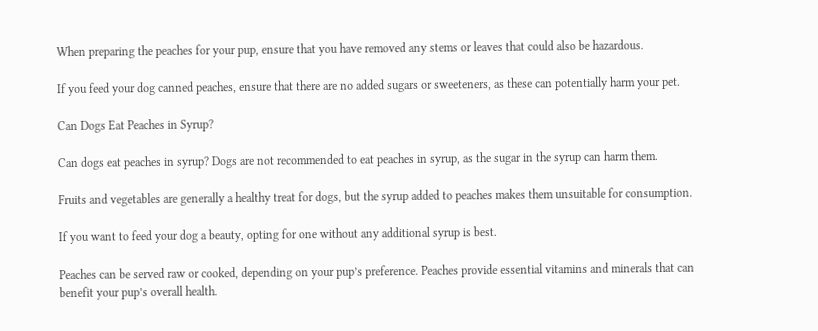When preparing the peaches for your pup, ensure that you have removed any stems or leaves that could also be hazardous.

If you feed your dog canned peaches, ensure that there are no added sugars or sweeteners, as these can potentially harm your pet.

Can Dogs Eat Peaches in Syrup?

Can dogs eat peaches in syrup? Dogs are not recommended to eat peaches in syrup, as the sugar in the syrup can harm them.

Fruits and vegetables are generally a healthy treat for dogs, but the syrup added to peaches makes them unsuitable for consumption.

If you want to feed your dog a beauty, opting for one without any additional syrup is best.

Peaches can be served raw or cooked, depending on your pup’s preference. Peaches provide essential vitamins and minerals that can benefit your pup’s overall health.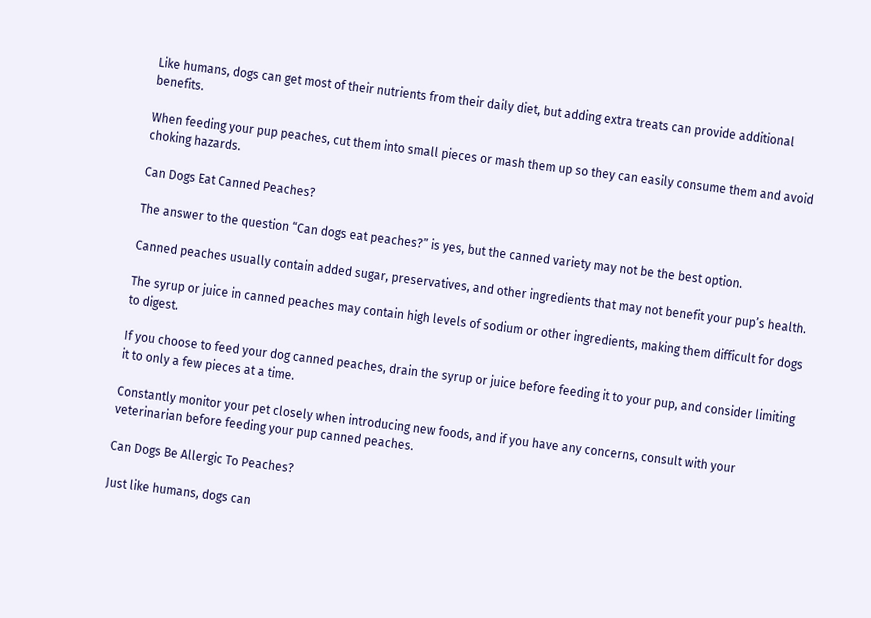Like humans, dogs can get most of their nutrients from their daily diet, but adding extra treats can provide additional benefits.

When feeding your pup peaches, cut them into small pieces or mash them up so they can easily consume them and avoid choking hazards.

Can Dogs Eat Canned Peaches?

The answer to the question “Can dogs eat peaches?” is yes, but the canned variety may not be the best option.

Canned peaches usually contain added sugar, preservatives, and other ingredients that may not benefit your pup’s health.

The syrup or juice in canned peaches may contain high levels of sodium or other ingredients, making them difficult for dogs to digest.

If you choose to feed your dog canned peaches, drain the syrup or juice before feeding it to your pup, and consider limiting it to only a few pieces at a time.

Constantly monitor your pet closely when introducing new foods, and if you have any concerns, consult with your veterinarian before feeding your pup canned peaches.

Can Dogs Be Allergic To Peaches?

Just like humans, dogs can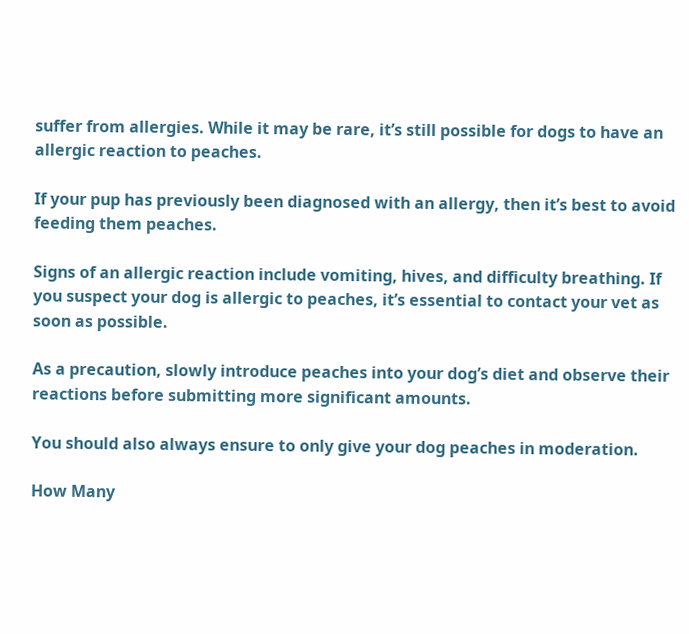suffer from allergies. While it may be rare, it’s still possible for dogs to have an allergic reaction to peaches.

If your pup has previously been diagnosed with an allergy, then it’s best to avoid feeding them peaches.

Signs of an allergic reaction include vomiting, hives, and difficulty breathing. If you suspect your dog is allergic to peaches, it’s essential to contact your vet as soon as possible.

As a precaution, slowly introduce peaches into your dog’s diet and observe their reactions before submitting more significant amounts.

You should also always ensure to only give your dog peaches in moderation.

How Many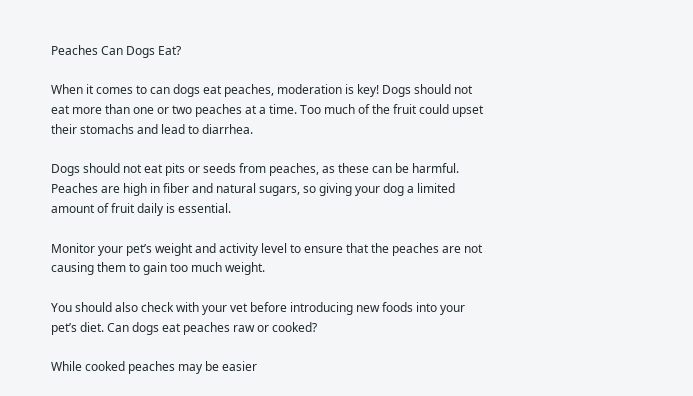Peaches Can Dogs Eat?

When it comes to can dogs eat peaches, moderation is key! Dogs should not eat more than one or two peaches at a time. Too much of the fruit could upset their stomachs and lead to diarrhea.

Dogs should not eat pits or seeds from peaches, as these can be harmful. Peaches are high in fiber and natural sugars, so giving your dog a limited amount of fruit daily is essential.

Monitor your pet’s weight and activity level to ensure that the peaches are not causing them to gain too much weight.

You should also check with your vet before introducing new foods into your pet’s diet. Can dogs eat peaches raw or cooked?

While cooked peaches may be easier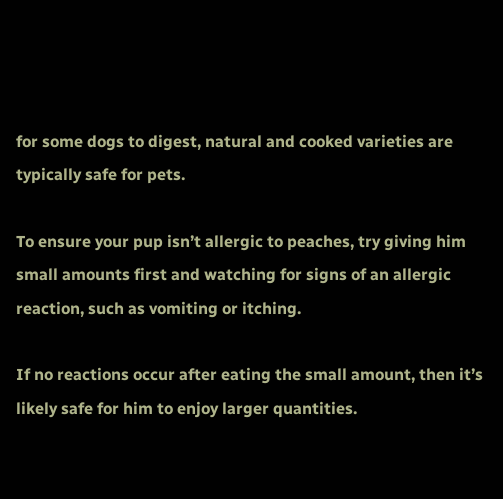for some dogs to digest, natural and cooked varieties are typically safe for pets.

To ensure your pup isn’t allergic to peaches, try giving him small amounts first and watching for signs of an allergic reaction, such as vomiting or itching.

If no reactions occur after eating the small amount, then it’s likely safe for him to enjoy larger quantities.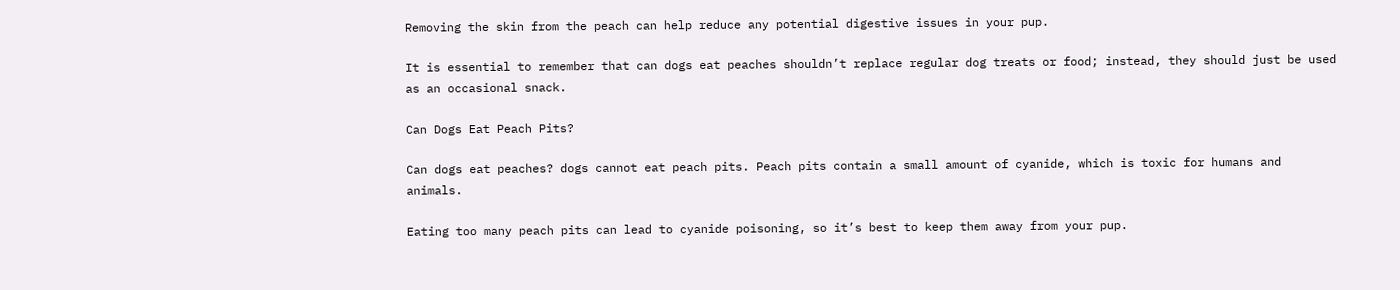Removing the skin from the peach can help reduce any potential digestive issues in your pup.

It is essential to remember that can dogs eat peaches shouldn’t replace regular dog treats or food; instead, they should just be used as an occasional snack.

Can Dogs Eat Peach Pits?

Can dogs eat peaches? dogs cannot eat peach pits. Peach pits contain a small amount of cyanide, which is toxic for humans and animals.

Eating too many peach pits can lead to cyanide poisoning, so it’s best to keep them away from your pup.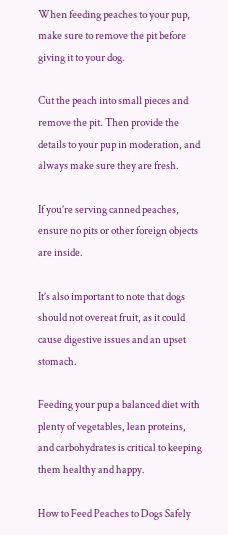When feeding peaches to your pup, make sure to remove the pit before giving it to your dog.

Cut the peach into small pieces and remove the pit. Then provide the details to your pup in moderation, and always make sure they are fresh.

If you’re serving canned peaches, ensure no pits or other foreign objects are inside.

It’s also important to note that dogs should not overeat fruit, as it could cause digestive issues and an upset stomach.

Feeding your pup a balanced diet with plenty of vegetables, lean proteins, and carbohydrates is critical to keeping them healthy and happy.

How to Feed Peaches to Dogs Safely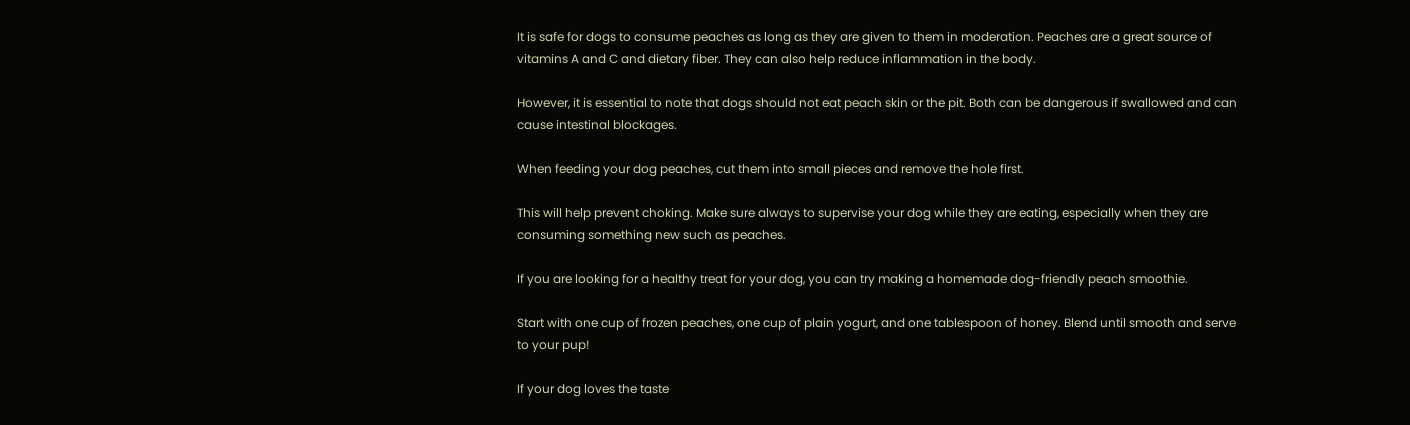It is safe for dogs to consume peaches as long as they are given to them in moderation. Peaches are a great source of vitamins A and C and dietary fiber. They can also help reduce inflammation in the body.

However, it is essential to note that dogs should not eat peach skin or the pit. Both can be dangerous if swallowed and can cause intestinal blockages.

When feeding your dog peaches, cut them into small pieces and remove the hole first.

This will help prevent choking. Make sure always to supervise your dog while they are eating, especially when they are consuming something new such as peaches.

If you are looking for a healthy treat for your dog, you can try making a homemade dog-friendly peach smoothie.

Start with one cup of frozen peaches, one cup of plain yogurt, and one tablespoon of honey. Blend until smooth and serve to your pup!

If your dog loves the taste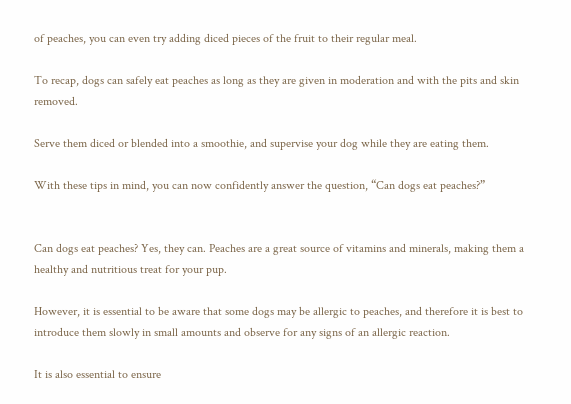of peaches, you can even try adding diced pieces of the fruit to their regular meal.

To recap, dogs can safely eat peaches as long as they are given in moderation and with the pits and skin removed.

Serve them diced or blended into a smoothie, and supervise your dog while they are eating them.

With these tips in mind, you can now confidently answer the question, “Can dogs eat peaches?”


Can dogs eat peaches? Yes, they can. Peaches are a great source of vitamins and minerals, making them a healthy and nutritious treat for your pup.

However, it is essential to be aware that some dogs may be allergic to peaches, and therefore it is best to introduce them slowly in small amounts and observe for any signs of an allergic reaction.

It is also essential to ensure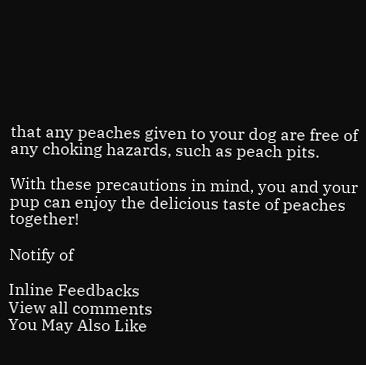that any peaches given to your dog are free of any choking hazards, such as peach pits.

With these precautions in mind, you and your pup can enjoy the delicious taste of peaches together!

Notify of

Inline Feedbacks
View all comments
You May Also Like